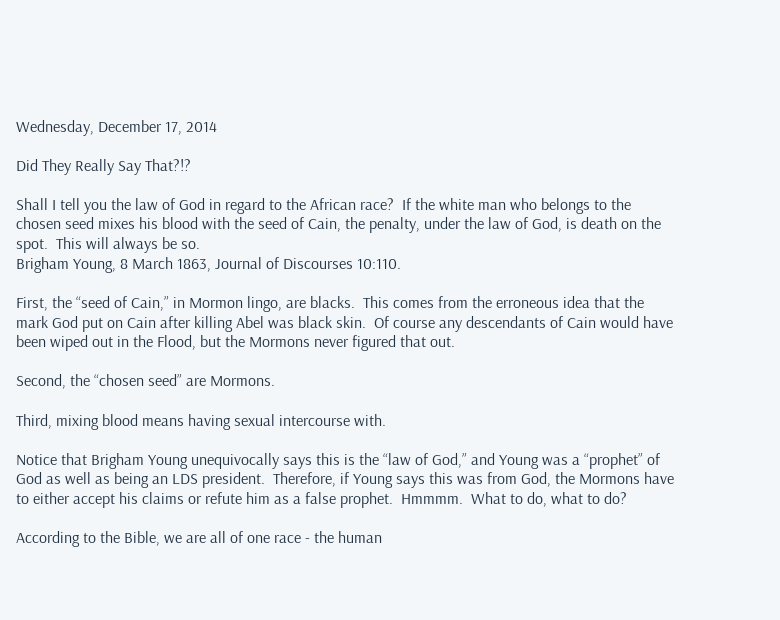Wednesday, December 17, 2014

Did They Really Say That?!?

Shall I tell you the law of God in regard to the African race?  If the white man who belongs to the chosen seed mixes his blood with the seed of Cain, the penalty, under the law of God, is death on the spot.  This will always be so.
Brigham Young, 8 March 1863, Journal of Discourses 10:110.

First, the “seed of Cain,” in Mormon lingo, are blacks.  This comes from the erroneous idea that the mark God put on Cain after killing Abel was black skin.  Of course any descendants of Cain would have been wiped out in the Flood, but the Mormons never figured that out.

Second, the “chosen seed” are Mormons.

Third, mixing blood means having sexual intercourse with.

Notice that Brigham Young unequivocally says this is the “law of God,” and Young was a “prophet” of God as well as being an LDS president.  Therefore, if Young says this was from God, the Mormons have to either accept his claims or refute him as a false prophet.  Hmmmm.  What to do, what to do?

According to the Bible, we are all of one race - the human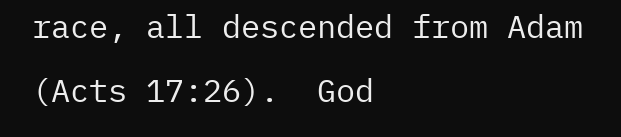race, all descended from Adam (Acts 17:26).  God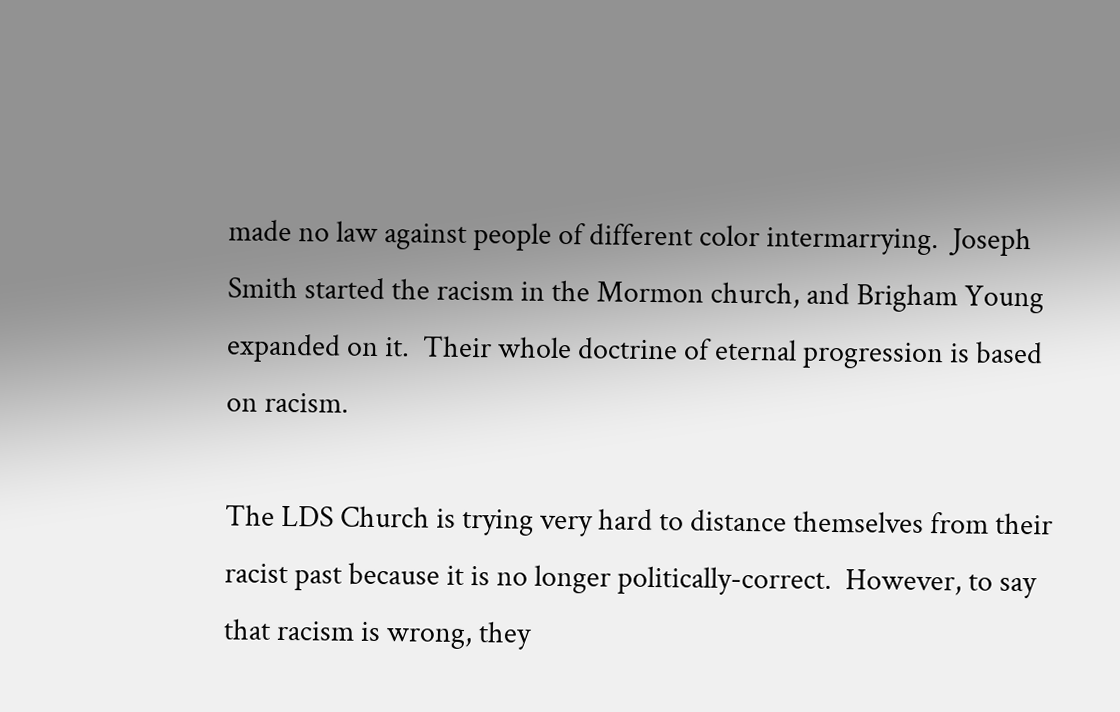made no law against people of different color intermarrying.  Joseph Smith started the racism in the Mormon church, and Brigham Young expanded on it.  Their whole doctrine of eternal progression is based on racism.

The LDS Church is trying very hard to distance themselves from their racist past because it is no longer politically-correct.  However, to say that racism is wrong, they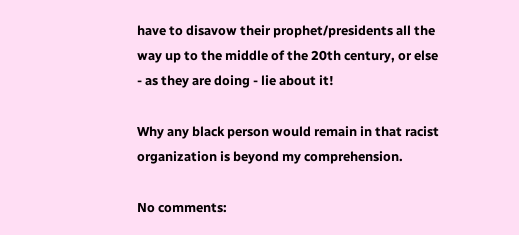have to disavow their prophet/presidents all the way up to the middle of the 20th century, or else - as they are doing - lie about it!

Why any black person would remain in that racist organization is beyond my comprehension.

No comments: